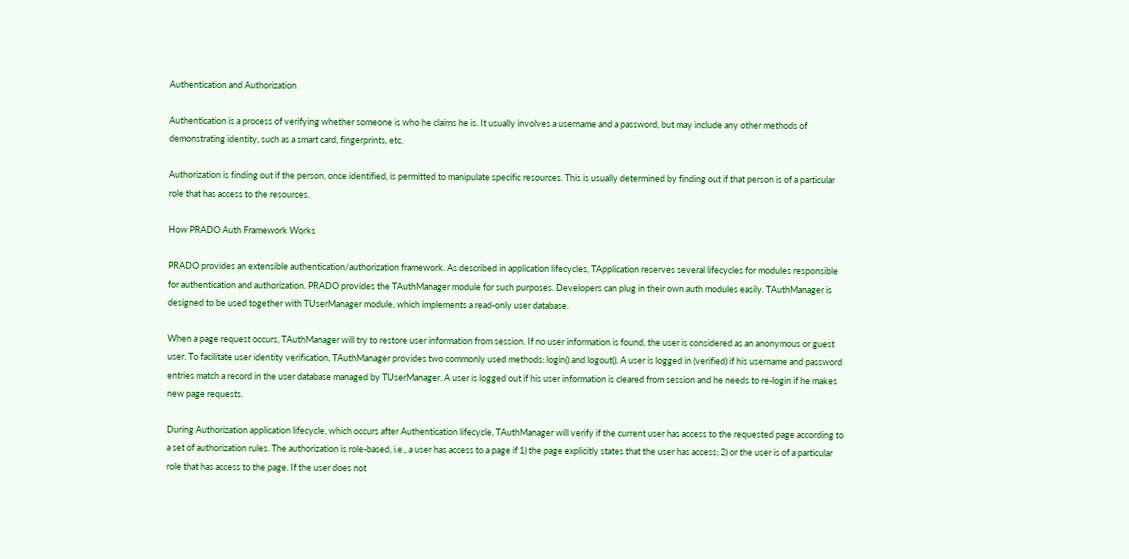Authentication and Authorization

Authentication is a process of verifying whether someone is who he claims he is. It usually involves a username and a password, but may include any other methods of demonstrating identity, such as a smart card, fingerprints, etc.

Authorization is finding out if the person, once identified, is permitted to manipulate specific resources. This is usually determined by finding out if that person is of a particular role that has access to the resources.

How PRADO Auth Framework Works

PRADO provides an extensible authentication/authorization framework. As described in application lifecycles, TApplication reserves several lifecycles for modules responsible for authentication and authorization. PRADO provides the TAuthManager module for such purposes. Developers can plug in their own auth modules easily. TAuthManager is designed to be used together with TUserManager module, which implements a read-only user database.

When a page request occurs, TAuthManager will try to restore user information from session. If no user information is found, the user is considered as an anonymous or guest user. To facilitate user identity verification, TAuthManager provides two commonly used methods: login() and logout(). A user is logged in (verified) if his username and password entries match a record in the user database managed by TUserManager. A user is logged out if his user information is cleared from session and he needs to re-login if he makes new page requests.

During Authorization application lifecycle, which occurs after Authentication lifecycle, TAuthManager will verify if the current user has access to the requested page according to a set of authorization rules. The authorization is role-based, i.e., a user has access to a page if 1) the page explicitly states that the user has access; 2) or the user is of a particular role that has access to the page. If the user does not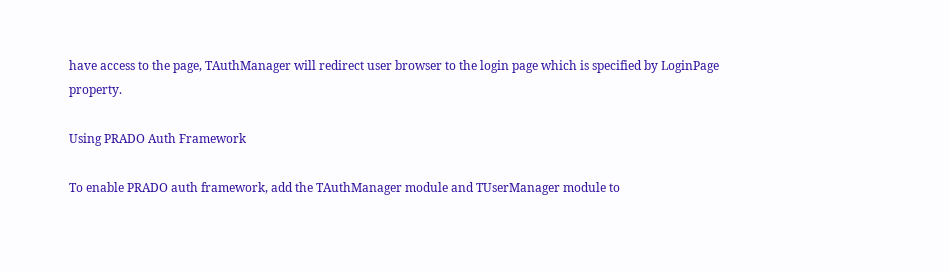have access to the page, TAuthManager will redirect user browser to the login page which is specified by LoginPage property.

Using PRADO Auth Framework

To enable PRADO auth framework, add the TAuthManager module and TUserManager module to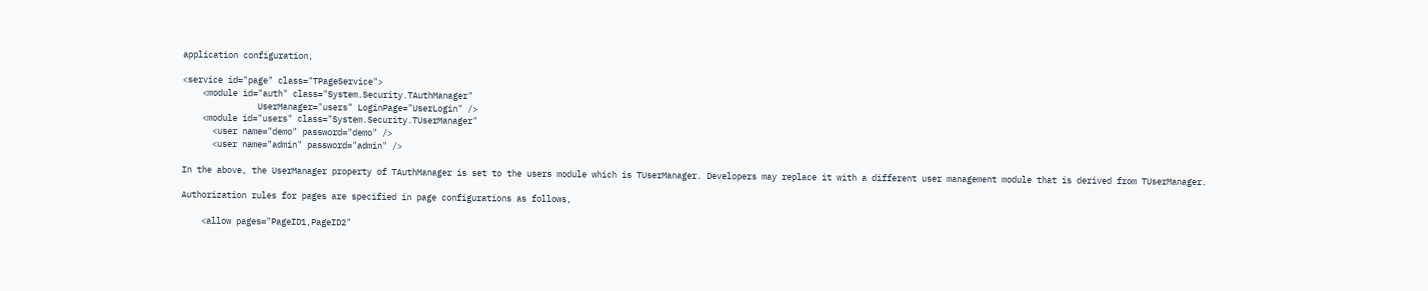application configuration,

<service id="page" class="TPageService">
    <module id="auth" class="System.Security.TAuthManager"
               UserManager="users" LoginPage="UserLogin" />
    <module id="users" class="System.Security.TUserManager"
      <user name="demo" password="demo" />
      <user name="admin" password="admin" />

In the above, the UserManager property of TAuthManager is set to the users module which is TUserManager. Developers may replace it with a different user management module that is derived from TUserManager.

Authorization rules for pages are specified in page configurations as follows,

    <allow pages="PageID1,PageID2"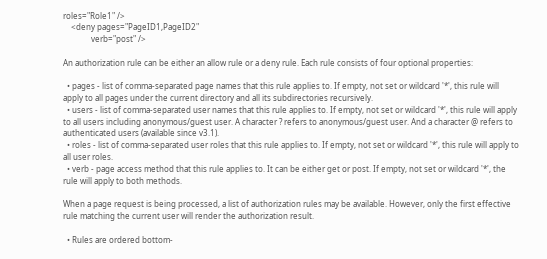roles="Role1" />
    <deny pages="PageID1,PageID2"
              verb="post" />

An authorization rule can be either an allow rule or a deny rule. Each rule consists of four optional properties:

  • pages - list of comma-separated page names that this rule applies to. If empty, not set or wildcard '*', this rule will apply to all pages under the current directory and all its subdirectories recursively.
  • users - list of comma-separated user names that this rule applies to. If empty, not set or wildcard '*', this rule will apply to all users including anonymous/guest user. A character ? refers to anonymous/guest user. And a character @ refers to authenticated users (available since v3.1).
  • roles - list of comma-separated user roles that this rule applies to. If empty, not set or wildcard '*', this rule will apply to all user roles.
  • verb - page access method that this rule applies to. It can be either get or post. If empty, not set or wildcard '*', the rule will apply to both methods.

When a page request is being processed, a list of authorization rules may be available. However, only the first effective rule matching the current user will render the authorization result.

  • Rules are ordered bottom-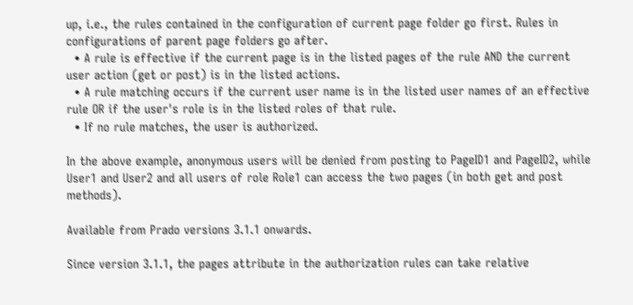up, i.e., the rules contained in the configuration of current page folder go first. Rules in configurations of parent page folders go after.
  • A rule is effective if the current page is in the listed pages of the rule AND the current user action (get or post) is in the listed actions.
  • A rule matching occurs if the current user name is in the listed user names of an effective rule OR if the user's role is in the listed roles of that rule.
  • If no rule matches, the user is authorized.

In the above example, anonymous users will be denied from posting to PageID1 and PageID2, while User1 and User2 and all users of role Role1 can access the two pages (in both get and post methods).

Available from Prado versions 3.1.1 onwards.

Since version 3.1.1, the pages attribute in the authorization rules can take relative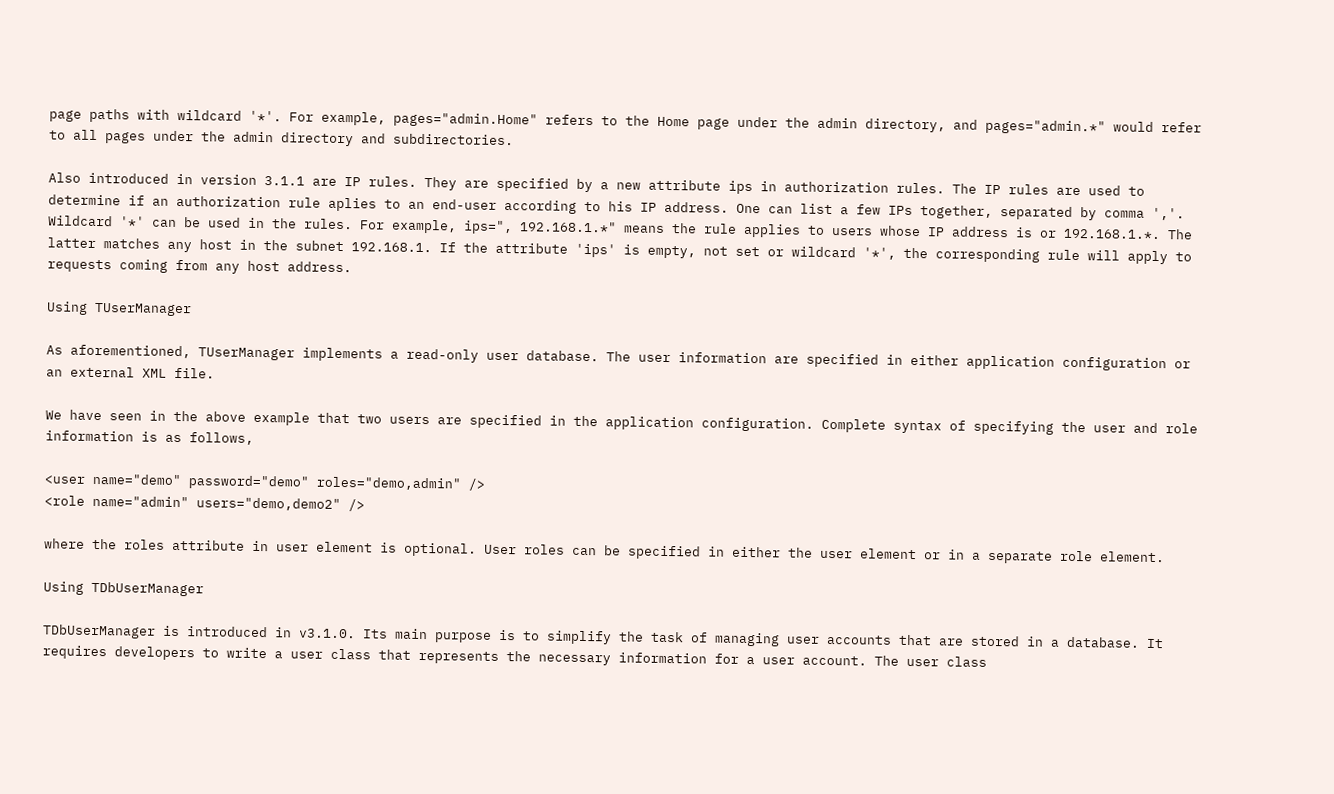page paths with wildcard '*'. For example, pages="admin.Home" refers to the Home page under the admin directory, and pages="admin.*" would refer to all pages under the admin directory and subdirectories.

Also introduced in version 3.1.1 are IP rules. They are specified by a new attribute ips in authorization rules. The IP rules are used to determine if an authorization rule aplies to an end-user according to his IP address. One can list a few IPs together, separated by comma ','. Wildcard '*' can be used in the rules. For example, ips=", 192.168.1.*" means the rule applies to users whose IP address is or 192.168.1.*. The latter matches any host in the subnet 192.168.1. If the attribute 'ips' is empty, not set or wildcard '*', the corresponding rule will apply to requests coming from any host address.

Using TUserManager

As aforementioned, TUserManager implements a read-only user database. The user information are specified in either application configuration or an external XML file.

We have seen in the above example that two users are specified in the application configuration. Complete syntax of specifying the user and role information is as follows,

<user name="demo" password="demo" roles="demo,admin" />
<role name="admin" users="demo,demo2" />

where the roles attribute in user element is optional. User roles can be specified in either the user element or in a separate role element.

Using TDbUserManager

TDbUserManager is introduced in v3.1.0. Its main purpose is to simplify the task of managing user accounts that are stored in a database. It requires developers to write a user class that represents the necessary information for a user account. The user class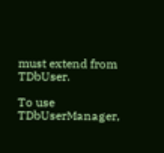must extend from TDbUser.

To use TDbUserManager,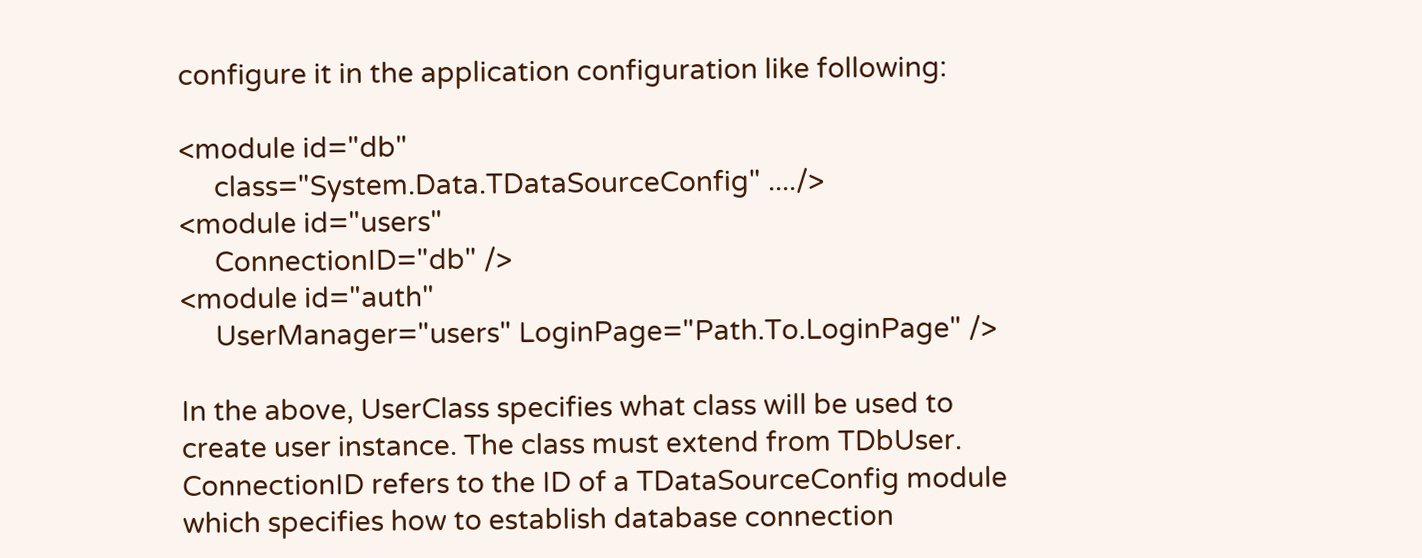configure it in the application configuration like following:

<module id="db"
     class="System.Data.TDataSourceConfig" ..../>
<module id="users"
     ConnectionID="db" />
<module id="auth"
     UserManager="users" LoginPage="Path.To.LoginPage" />

In the above, UserClass specifies what class will be used to create user instance. The class must extend from TDbUser. ConnectionID refers to the ID of a TDataSourceConfig module which specifies how to establish database connection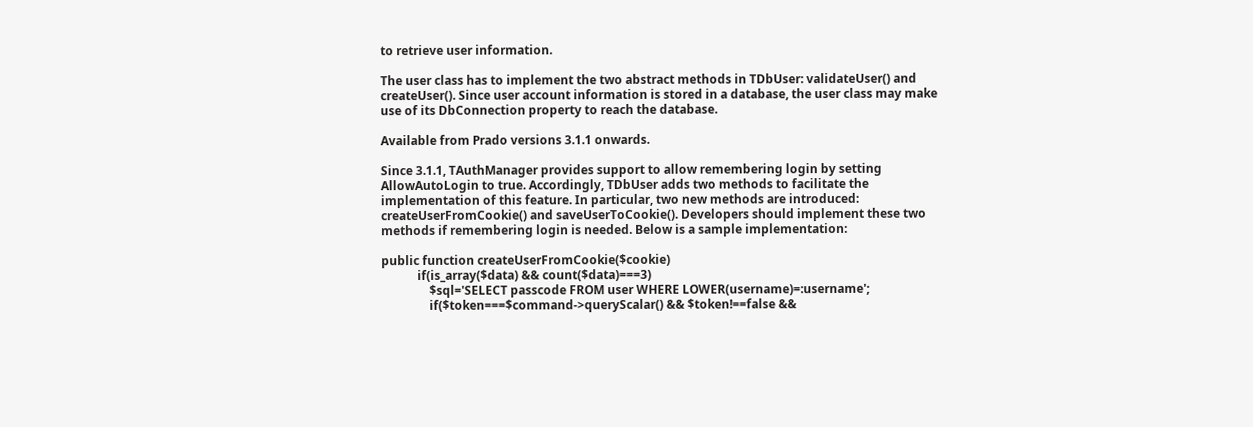to retrieve user information.

The user class has to implement the two abstract methods in TDbUser: validateUser() and createUser(). Since user account information is stored in a database, the user class may make use of its DbConnection property to reach the database.

Available from Prado versions 3.1.1 onwards.

Since 3.1.1, TAuthManager provides support to allow remembering login by setting AllowAutoLogin to true. Accordingly, TDbUser adds two methods to facilitate the implementation of this feature. In particular, two new methods are introduced: createUserFromCookie() and saveUserToCookie(). Developers should implement these two methods if remembering login is needed. Below is a sample implementation:

public function createUserFromCookie($cookie)
            if(is_array($data) && count($data)===3)
                $sql='SELECT passcode FROM user WHERE LOWER(username)=:username';
                if($token===$command->queryScalar() && $token!==false &&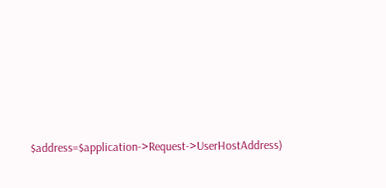$address=$application->Request->UserHostAddress)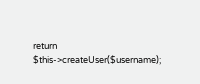return $this->createUser($username);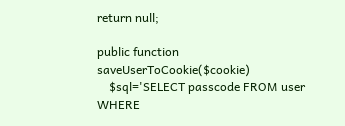return null;

public function saveUserToCookie($cookie)
    $sql='SELECT passcode FROM user WHERE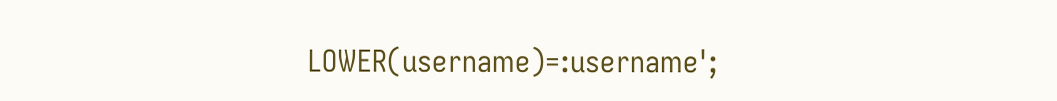LOWER(username)=:username';